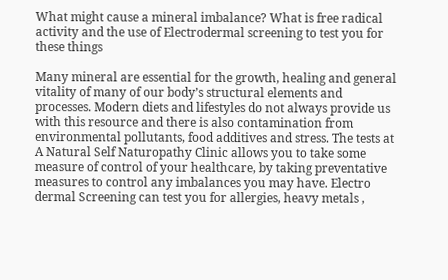What might cause a mineral imbalance? What is free radical activity and the use of Electrodermal screening to test you for these things

Many mineral are essential for the growth, healing and general vitality of many of our body’s structural elements and processes. Modern diets and lifestyles do not always provide us with this resource and there is also contamination from environmental pollutants, food additives and stress. The tests at A Natural Self Naturopathy Clinic allows you to take some measure of control of your healthcare, by taking preventative measures to control any imbalances you may have. Electro dermal Screening can test you for allergies, heavy metals ,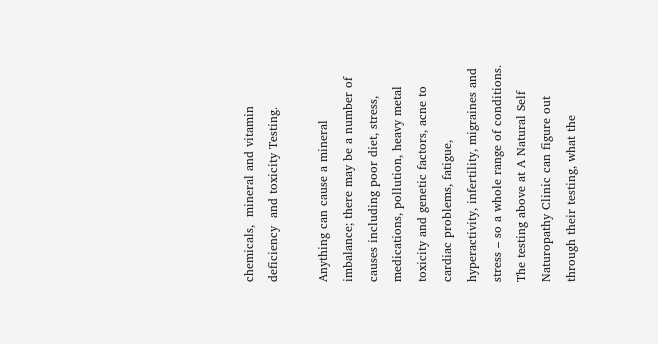chemicals,  mineral and vitamin deficiency  and toxicity Testing.

Anything can cause a mineral imbalance; there may be a number of causes including poor diet, stress, medications, pollution, heavy metal toxicity and genetic factors, acne to cardiac problems, fatigue, hyperactivity, infertility, migraines and stress – so a whole range of conditions. The testing above at A Natural Self Naturopathy Clinic can figure out through their testing, what the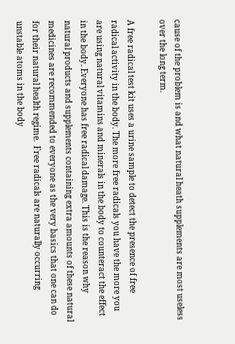cause of the problem is and what natural heath supplements are most useless over the long term.

A free radical test kit uses a urine sample to detect the presence of free radical activity in the body. The more free radicals you have the more you are using natural vitamins and minerals in the body to counteract the effect in the body. Everyone has free radical damage. This is the reason why natural products and supplements containing extra amounts of these natural medicines are recommended to everyone as the very basics that one can do for their natural health regime.  Free radicals are naturally occurring unstable atoms in the body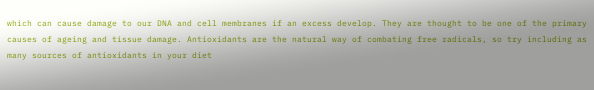which can cause damage to our DNA and cell membranes if an excess develop. They are thought to be one of the primary causes of ageing and tissue damage. Antioxidants are the natural way of combating free radicals, so try including as many sources of antioxidants in your diet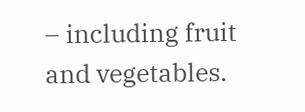– including fruit and vegetables.